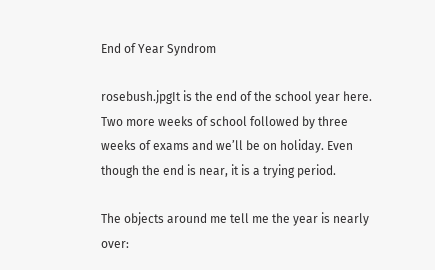End of Year Syndrom

rosebush.jpgIt is the end of the school year here. Two more weeks of school followed by three weeks of exams and we’ll be on holiday. Even though the end is near, it is a trying period.

The objects around me tell me the year is nearly over: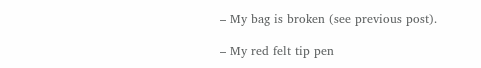– My bag is broken (see previous post).

– My red felt tip pen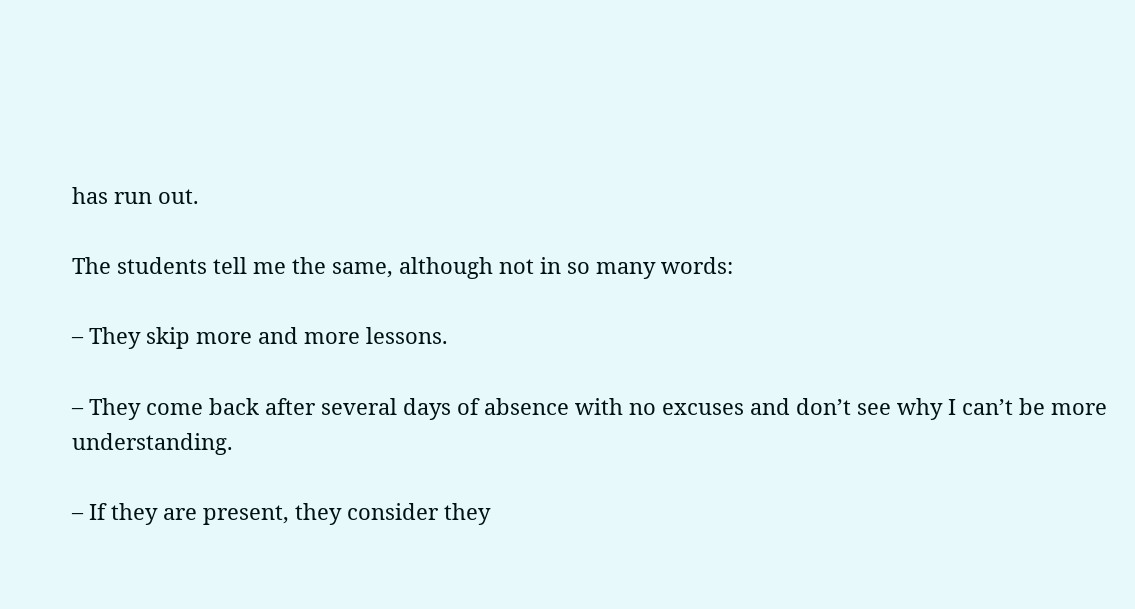has run out.

The students tell me the same, although not in so many words:

– They skip more and more lessons.

– They come back after several days of absence with no excuses and don’t see why I can’t be more understanding.

– If they are present, they consider they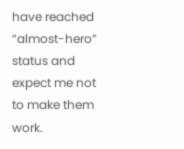have reached “almost-hero” status and expect me not to make them work.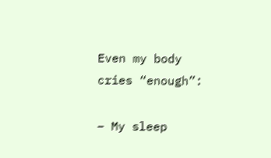Even my body cries “enough”:

– My sleep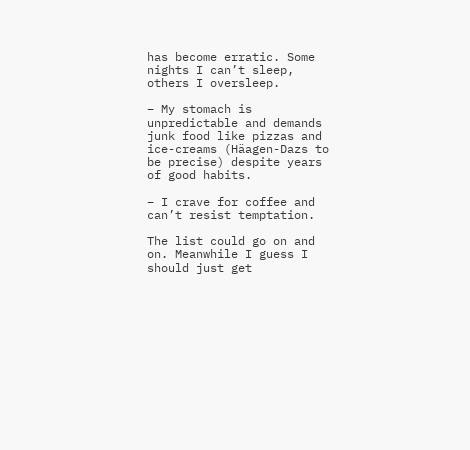has become erratic. Some nights I can’t sleep, others I oversleep.

– My stomach is unpredictable and demands junk food like pizzas and ice-creams (Häagen-Dazs to be precise) despite years of good habits.

– I crave for coffee and can’t resist temptation.

The list could go on and on. Meanwhile I guess I should just get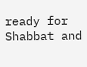ready for Shabbat and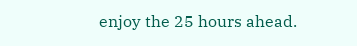enjoy the 25 hours ahead.